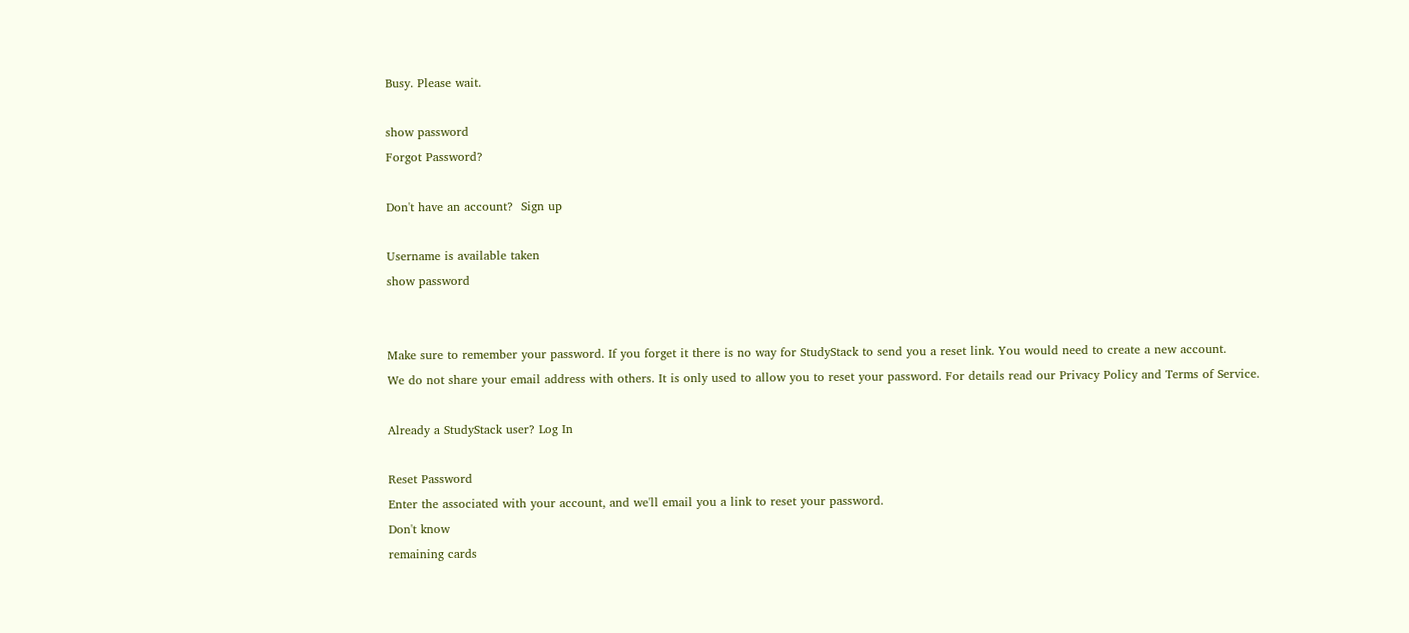Busy. Please wait.

show password
Forgot Password?

Don't have an account?  Sign up

Username is available taken
show password


Make sure to remember your password. If you forget it there is no way for StudyStack to send you a reset link. You would need to create a new account.
We do not share your email address with others. It is only used to allow you to reset your password. For details read our Privacy Policy and Terms of Service.

Already a StudyStack user? Log In

Reset Password
Enter the associated with your account, and we'll email you a link to reset your password.
Don't know
remaining cards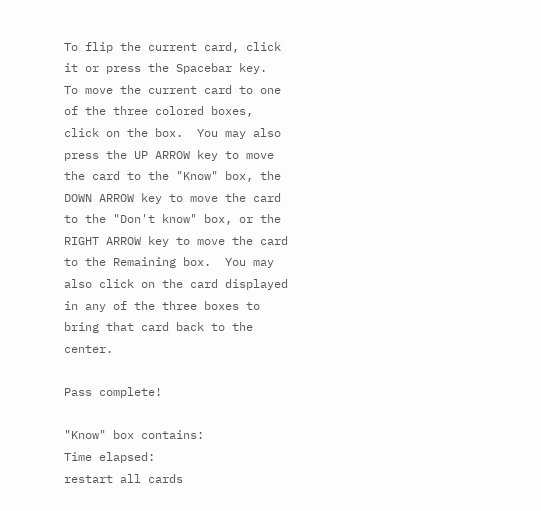To flip the current card, click it or press the Spacebar key.  To move the current card to one of the three colored boxes, click on the box.  You may also press the UP ARROW key to move the card to the "Know" box, the DOWN ARROW key to move the card to the "Don't know" box, or the RIGHT ARROW key to move the card to the Remaining box.  You may also click on the card displayed in any of the three boxes to bring that card back to the center.

Pass complete!

"Know" box contains:
Time elapsed:
restart all cards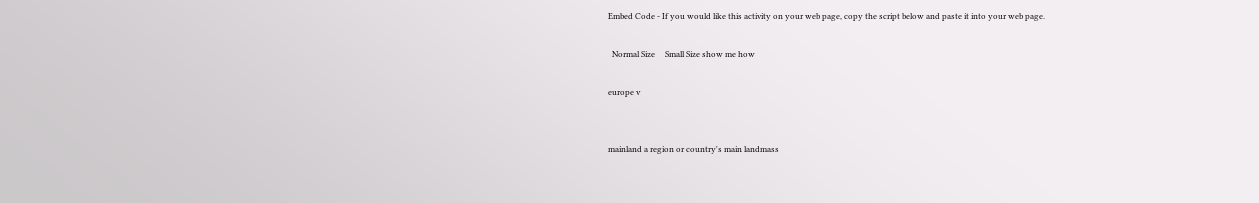Embed Code - If you would like this activity on your web page, copy the script below and paste it into your web page.

  Normal Size     Small Size show me how

europe v


mainland a region or country's main landmass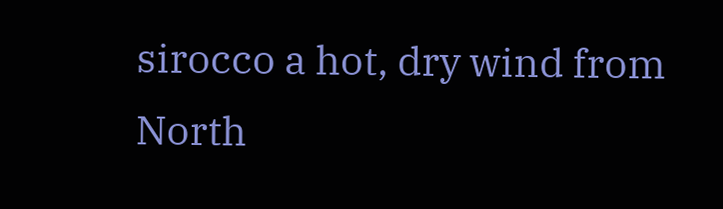sirocco a hot, dry wind from North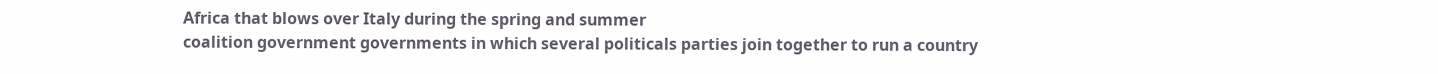Africa that blows over Italy during the spring and summer
coalition government governments in which several politicals parties join together to run a country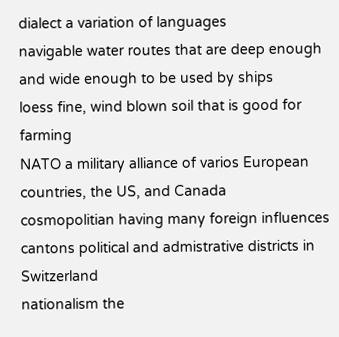dialect a variation of languages
navigable water routes that are deep enough and wide enough to be used by ships
loess fine, wind blown soil that is good for farming
NATO a military alliance of varios European countries, the US, and Canada
cosmopolitian having many foreign influences
cantons political and admistrative districts in Switzerland
nationalism the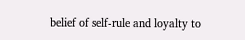belief of self-rule and loyalty to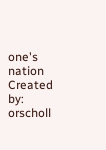one's nation
Created by: orscholl